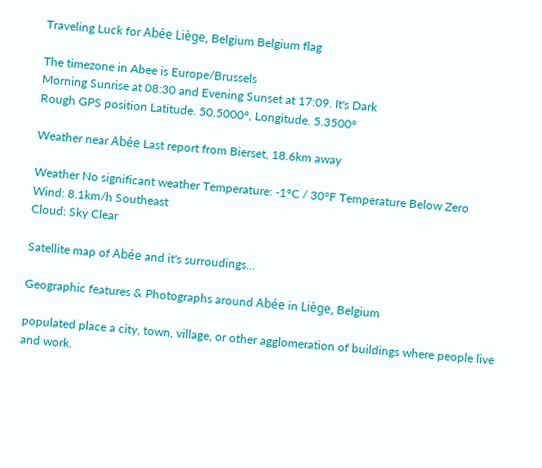Traveling Luck for Abée Liège, Belgium Belgium flag

The timezone in Abee is Europe/Brussels
Morning Sunrise at 08:30 and Evening Sunset at 17:09. It's Dark
Rough GPS position Latitude. 50.5000°, Longitude. 5.3500°

Weather near Abée Last report from Bierset, 18.6km away

Weather No significant weather Temperature: -1°C / 30°F Temperature Below Zero
Wind: 8.1km/h Southeast
Cloud: Sky Clear

Satellite map of Abée and it's surroudings...

Geographic features & Photographs around Abée in Liège, Belgium

populated place a city, town, village, or other agglomeration of buildings where people live and work.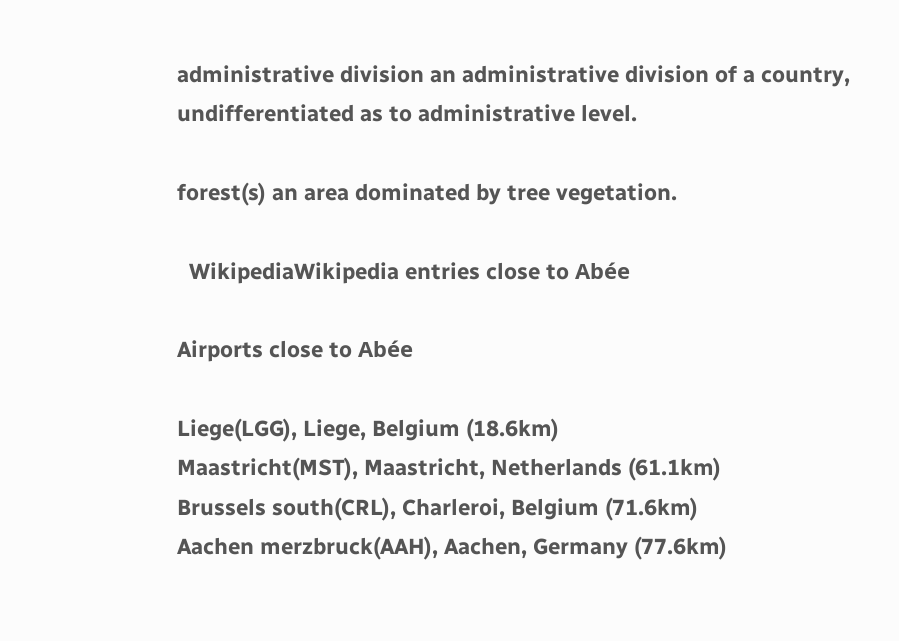administrative division an administrative division of a country, undifferentiated as to administrative level.

forest(s) an area dominated by tree vegetation.

  WikipediaWikipedia entries close to Abée

Airports close to Abée

Liege(LGG), Liege, Belgium (18.6km)
Maastricht(MST), Maastricht, Netherlands (61.1km)
Brussels south(CRL), Charleroi, Belgium (71.6km)
Aachen merzbruck(AAH), Aachen, Germany (77.6km)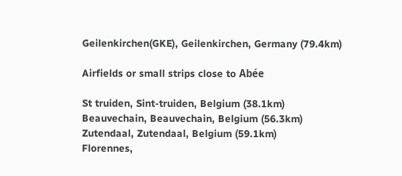Geilenkirchen(GKE), Geilenkirchen, Germany (79.4km)

Airfields or small strips close to Abée

St truiden, Sint-truiden, Belgium (38.1km)
Beauvechain, Beauvechain, Belgium (56.3km)
Zutendaal, Zutendaal, Belgium (59.1km)
Florennes,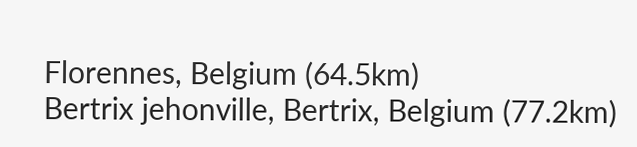Florennes, Belgium (64.5km)
Bertrix jehonville, Bertrix, Belgium (77.2km)